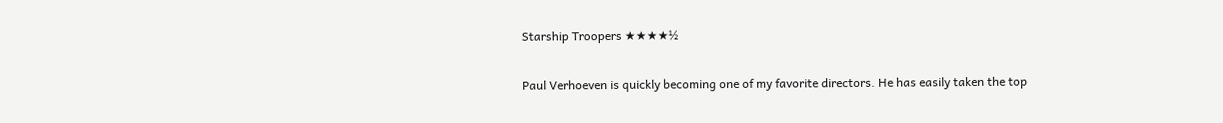Starship Troopers ★★★★½

Paul Verhoeven is quickly becoming one of my favorite directors. He has easily taken the top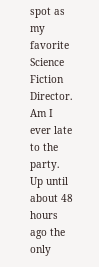spot as my favorite Science Fiction Director. Am I ever late to the party. Up until about 48 hours ago the only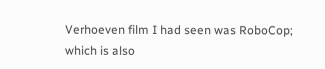Verhoeven film I had seen was RoboCop; which is also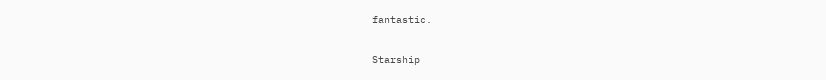fantastic.

Starship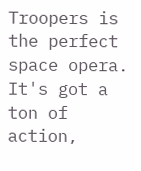Troopers is the perfect space opera. It's got a ton of action,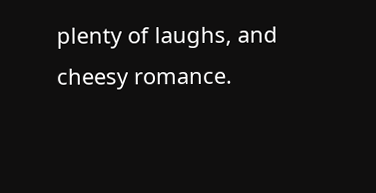plenty of laughs, and cheesy romance.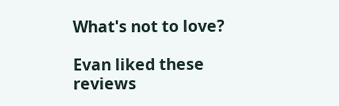What's not to love?

Evan liked these reviews